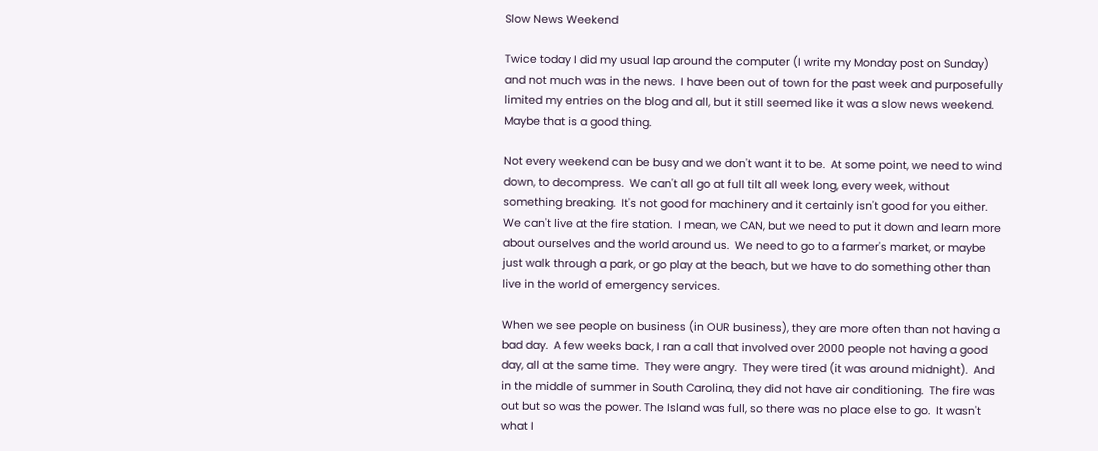Slow News Weekend

Twice today I did my usual lap around the computer (I write my Monday post on Sunday) and not much was in the news.  I have been out of town for the past week and purposefully limited my entries on the blog and all, but it still seemed like it was a slow news weekend.  Maybe that is a good thing.

Not every weekend can be busy and we don't want it to be.  At some point, we need to wind down, to decompress.  We can't all go at full tilt all week long, every week, without something breaking.  It's not good for machinery and it certainly isn't good for you either.  We can't live at the fire station.  I mean, we CAN, but we need to put it down and learn more about ourselves and the world around us.  We need to go to a farmer's market, or maybe just walk through a park, or go play at the beach, but we have to do something other than live in the world of emergency services.

When we see people on business (in OUR business), they are more often than not having a bad day.  A few weeks back, I ran a call that involved over 2000 people not having a good day, all at the same time.  They were angry.  They were tired (it was around midnight).  And in the middle of summer in South Carolina, they did not have air conditioning.  The fire was out but so was the power. The Island was full, so there was no place else to go.  It wasn't what I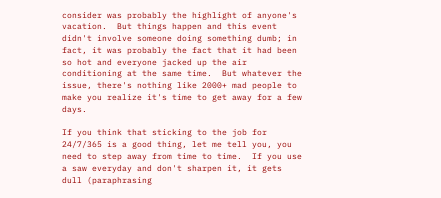consider was probably the highlight of anyone's vacation.  But things happen and this event didn't involve someone doing something dumb; in fact, it was probably the fact that it had been so hot and everyone jacked up the air conditioning at the same time.  But whatever the issue, there's nothing like 2000+ mad people to make you realize it's time to get away for a few days.

If you think that sticking to the job for 24/7/365 is a good thing, let me tell you, you need to step away from time to time.  If you use a saw everyday and don't sharpen it, it gets dull (paraphrasing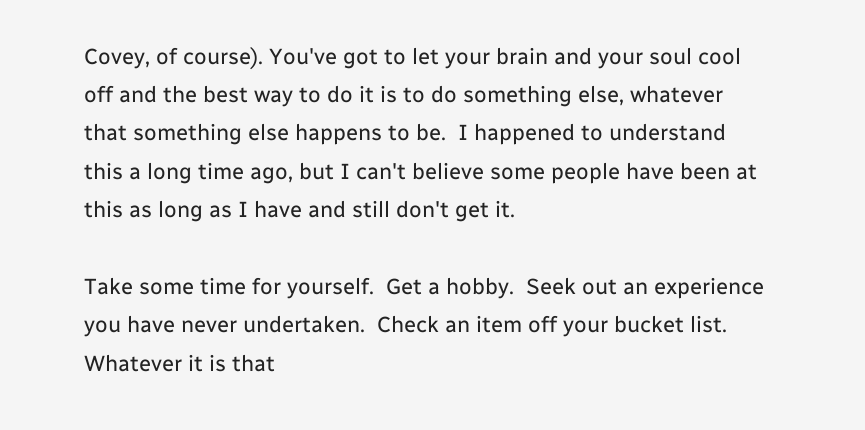Covey, of course). You've got to let your brain and your soul cool off and the best way to do it is to do something else, whatever that something else happens to be.  I happened to understand this a long time ago, but I can't believe some people have been at this as long as I have and still don't get it.

Take some time for yourself.  Get a hobby.  Seek out an experience you have never undertaken.  Check an item off your bucket list.  Whatever it is that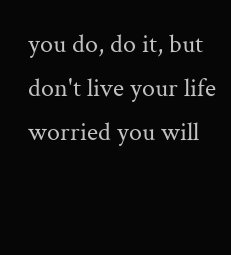you do, do it, but don't live your life worried you will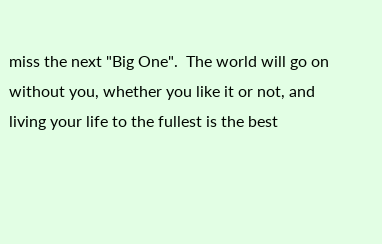miss the next "Big One".  The world will go on without you, whether you like it or not, and living your life to the fullest is the best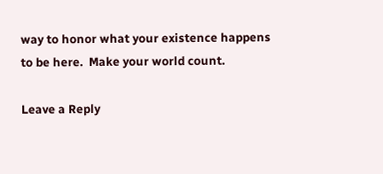way to honor what your existence happens to be here.  Make your world count.

Leave a Reply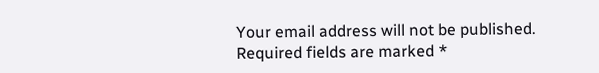Your email address will not be published. Required fields are marked *